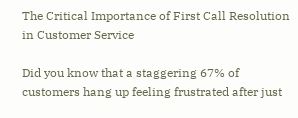The Critical Importance of First Call Resolution in Customer Service

Did you know that a staggering 67% of customers hang up feeling frustrated after just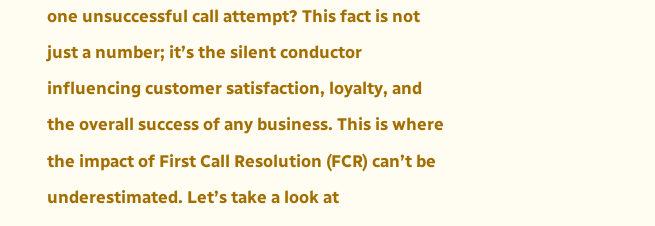one unsuccessful call attempt? This fact is not just a number; it’s the silent conductor influencing customer satisfaction, loyalty, and the overall success of any business. This is where the impact of First Call Resolution (FCR) can’t be underestimated. Let’s take a look at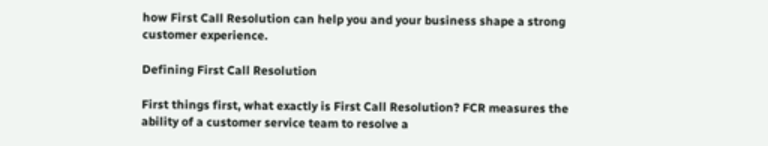how First Call Resolution can help you and your business shape a strong customer experience.

Defining First Call Resolution

First things first, what exactly is First Call Resolution? FCR measures the ability of a customer service team to resolve a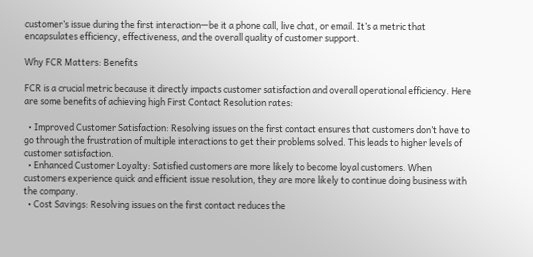customer’s issue during the first interaction—be it a phone call, live chat, or email. It’s a metric that encapsulates efficiency, effectiveness, and the overall quality of customer support.

Why FCR Matters: Benefits

FCR is a crucial metric because it directly impacts customer satisfaction and overall operational efficiency. Here are some benefits of achieving high First Contact Resolution rates:

  • Improved Customer Satisfaction: Resolving issues on the first contact ensures that customers don’t have to go through the frustration of multiple interactions to get their problems solved. This leads to higher levels of customer satisfaction.
  • Enhanced Customer Loyalty: Satisfied customers are more likely to become loyal customers. When customers experience quick and efficient issue resolution, they are more likely to continue doing business with the company.
  • Cost Savings: Resolving issues on the first contact reduces the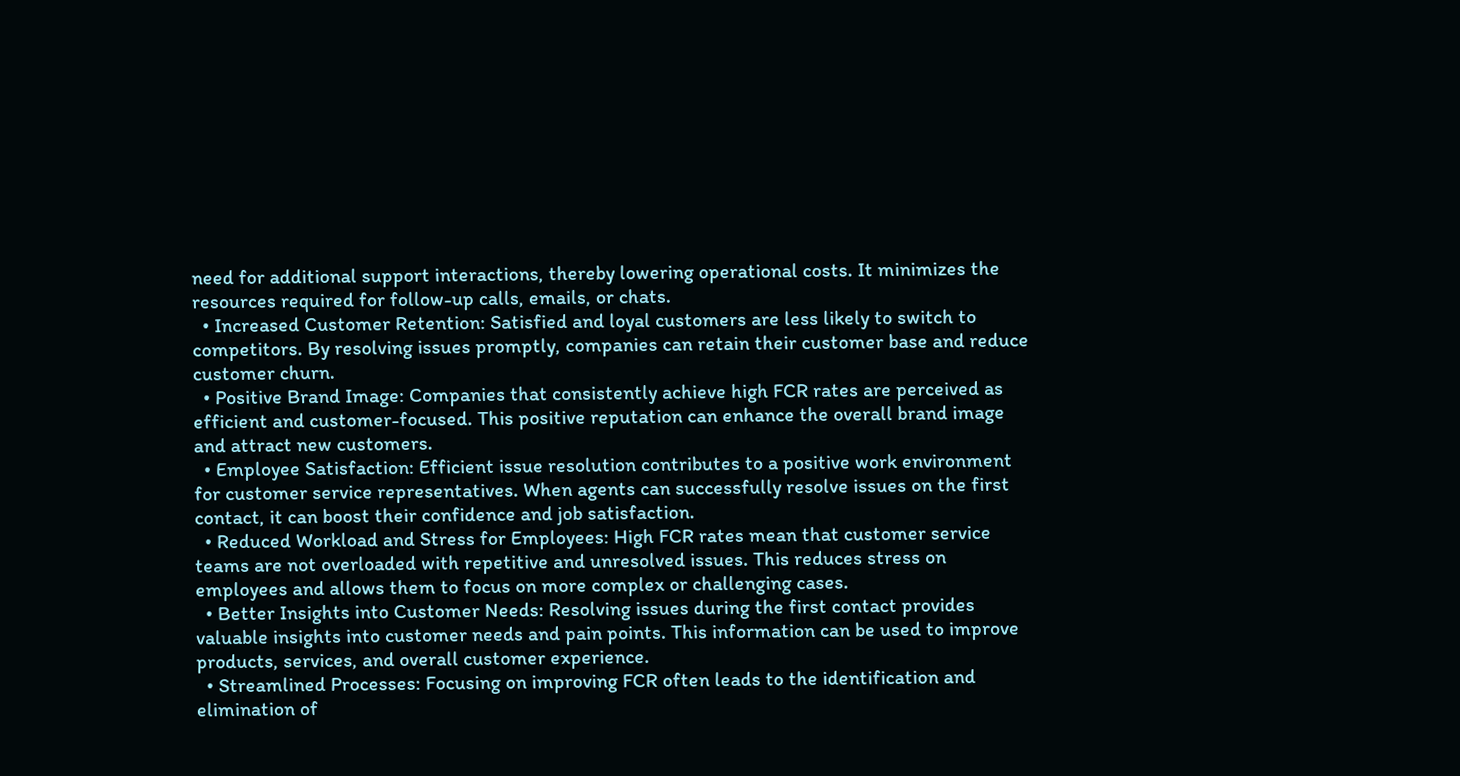need for additional support interactions, thereby lowering operational costs. It minimizes the resources required for follow-up calls, emails, or chats.
  • Increased Customer Retention: Satisfied and loyal customers are less likely to switch to competitors. By resolving issues promptly, companies can retain their customer base and reduce customer churn.
  • Positive Brand Image: Companies that consistently achieve high FCR rates are perceived as efficient and customer-focused. This positive reputation can enhance the overall brand image and attract new customers.
  • Employee Satisfaction: Efficient issue resolution contributes to a positive work environment for customer service representatives. When agents can successfully resolve issues on the first contact, it can boost their confidence and job satisfaction.
  • Reduced Workload and Stress for Employees: High FCR rates mean that customer service teams are not overloaded with repetitive and unresolved issues. This reduces stress on employees and allows them to focus on more complex or challenging cases.
  • Better Insights into Customer Needs: Resolving issues during the first contact provides valuable insights into customer needs and pain points. This information can be used to improve products, services, and overall customer experience.
  • Streamlined Processes: Focusing on improving FCR often leads to the identification and elimination of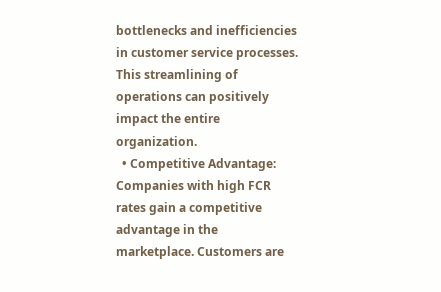bottlenecks and inefficiencies in customer service processes. This streamlining of operations can positively impact the entire organization.
  • Competitive Advantage: Companies with high FCR rates gain a competitive advantage in the marketplace. Customers are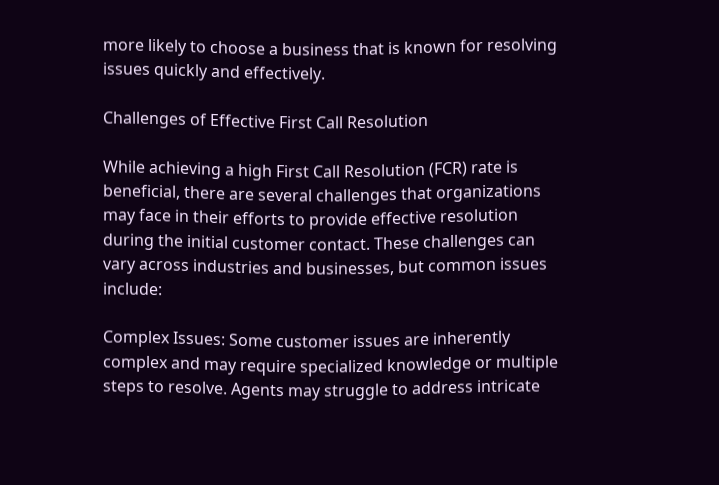more likely to choose a business that is known for resolving issues quickly and effectively.

Challenges of Effective First Call Resolution

While achieving a high First Call Resolution (FCR) rate is beneficial, there are several challenges that organizations may face in their efforts to provide effective resolution during the initial customer contact. These challenges can vary across industries and businesses, but common issues include:

Complex Issues: Some customer issues are inherently complex and may require specialized knowledge or multiple steps to resolve. Agents may struggle to address intricate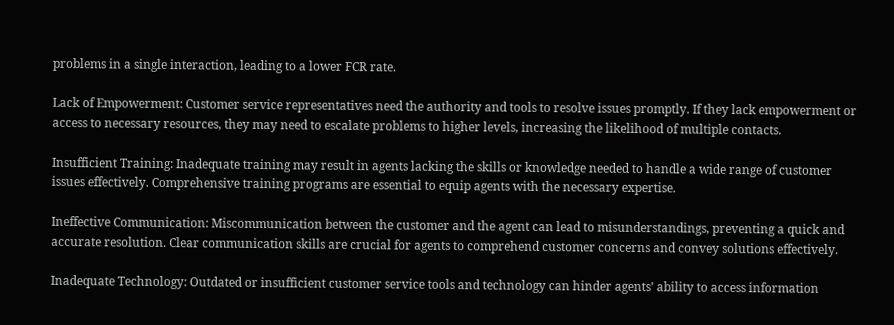problems in a single interaction, leading to a lower FCR rate.

Lack of Empowerment: Customer service representatives need the authority and tools to resolve issues promptly. If they lack empowerment or access to necessary resources, they may need to escalate problems to higher levels, increasing the likelihood of multiple contacts.

Insufficient Training: Inadequate training may result in agents lacking the skills or knowledge needed to handle a wide range of customer issues effectively. Comprehensive training programs are essential to equip agents with the necessary expertise.

Ineffective Communication: Miscommunication between the customer and the agent can lead to misunderstandings, preventing a quick and accurate resolution. Clear communication skills are crucial for agents to comprehend customer concerns and convey solutions effectively.

Inadequate Technology: Outdated or insufficient customer service tools and technology can hinder agents’ ability to access information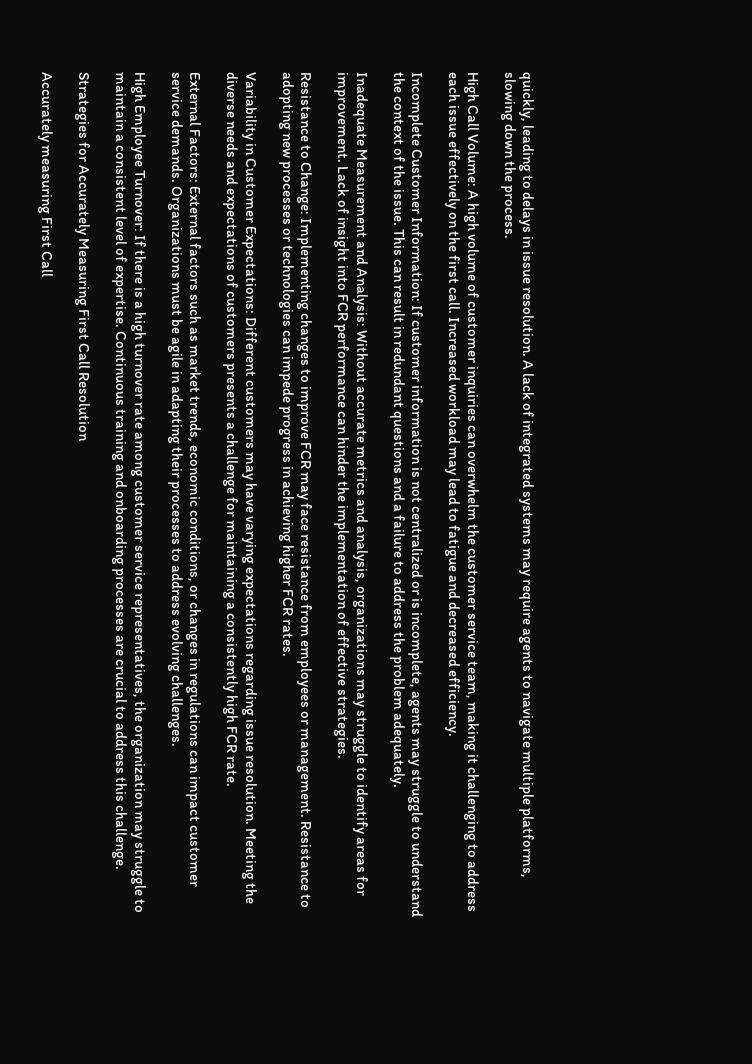quickly, leading to delays in issue resolution. A lack of integrated systems may require agents to navigate multiple platforms, slowing down the process.

High Call Volume: A high volume of customer inquiries can overwhelm the customer service team, making it challenging to address each issue effectively on the first call. Increased workload may lead to fatigue and decreased efficiency.

Incomplete Customer Information: If customer information is not centralized or is incomplete, agents may struggle to understand the context of the issue. This can result in redundant questions and a failure to address the problem adequately.

Inadequate Measurement and Analysis: Without accurate metrics and analysis, organizations may struggle to identify areas for improvement. Lack of insight into FCR performance can hinder the implementation of effective strategies.

Resistance to Change: Implementing changes to improve FCR may face resistance from employees or management. Resistance to adopting new processes or technologies can impede progress in achieving higher FCR rates.

Variability in Customer Expectations: Different customers may have varying expectations regarding issue resolution. Meeting the diverse needs and expectations of customers presents a challenge for maintaining a consistently high FCR rate.

External Factors: External factors such as market trends, economic conditions, or changes in regulations can impact customer service demands. Organizations must be agile in adapting their processes to address evolving challenges.

High Employee Turnover: If there is a high turnover rate among customer service representatives, the organization may struggle to maintain a consistent level of expertise. Continuous training and onboarding processes are crucial to address this challenge.

Strategies for Accurately Measuring First Call Resolution

Accurately measuring First Call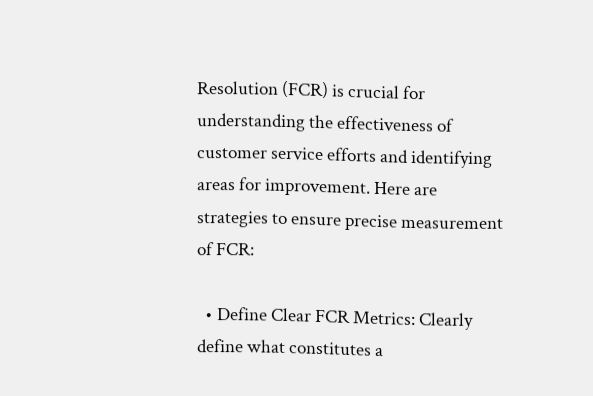Resolution (FCR) is crucial for understanding the effectiveness of customer service efforts and identifying areas for improvement. Here are strategies to ensure precise measurement of FCR:

  • Define Clear FCR Metrics: Clearly define what constitutes a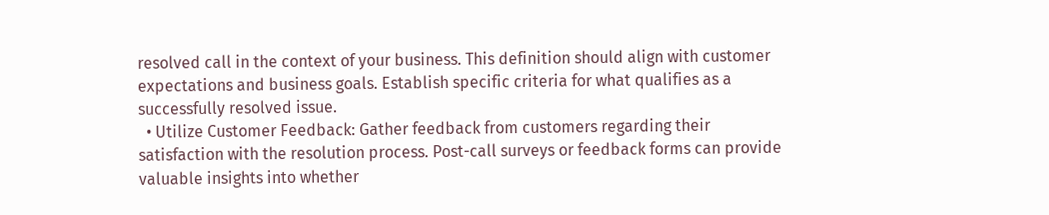resolved call in the context of your business. This definition should align with customer expectations and business goals. Establish specific criteria for what qualifies as a successfully resolved issue.
  • Utilize Customer Feedback: Gather feedback from customers regarding their satisfaction with the resolution process. Post-call surveys or feedback forms can provide valuable insights into whether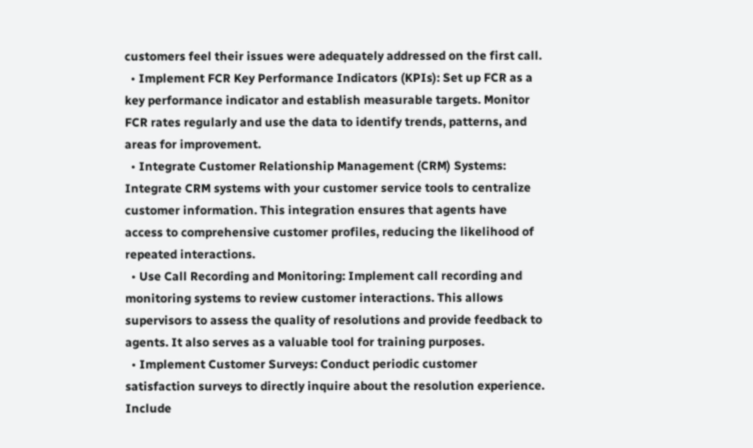customers feel their issues were adequately addressed on the first call.
  • Implement FCR Key Performance Indicators (KPIs): Set up FCR as a key performance indicator and establish measurable targets. Monitor FCR rates regularly and use the data to identify trends, patterns, and areas for improvement.
  • Integrate Customer Relationship Management (CRM) Systems: Integrate CRM systems with your customer service tools to centralize customer information. This integration ensures that agents have access to comprehensive customer profiles, reducing the likelihood of repeated interactions.
  • Use Call Recording and Monitoring: Implement call recording and monitoring systems to review customer interactions. This allows supervisors to assess the quality of resolutions and provide feedback to agents. It also serves as a valuable tool for training purposes.
  • Implement Customer Surveys: Conduct periodic customer satisfaction surveys to directly inquire about the resolution experience. Include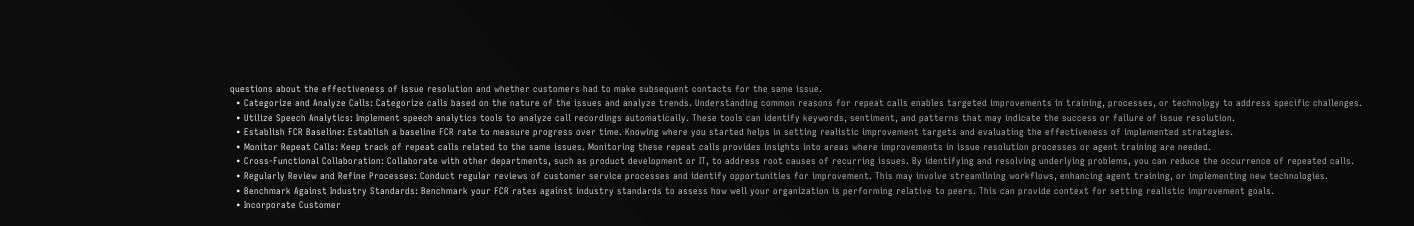questions about the effectiveness of issue resolution and whether customers had to make subsequent contacts for the same issue.
  • Categorize and Analyze Calls: Categorize calls based on the nature of the issues and analyze trends. Understanding common reasons for repeat calls enables targeted improvements in training, processes, or technology to address specific challenges.
  • Utilize Speech Analytics: Implement speech analytics tools to analyze call recordings automatically. These tools can identify keywords, sentiment, and patterns that may indicate the success or failure of issue resolution.
  • Establish FCR Baseline: Establish a baseline FCR rate to measure progress over time. Knowing where you started helps in setting realistic improvement targets and evaluating the effectiveness of implemented strategies.
  • Monitor Repeat Calls: Keep track of repeat calls related to the same issues. Monitoring these repeat calls provides insights into areas where improvements in issue resolution processes or agent training are needed.
  • Cross-Functional Collaboration: Collaborate with other departments, such as product development or IT, to address root causes of recurring issues. By identifying and resolving underlying problems, you can reduce the occurrence of repeated calls.
  • Regularly Review and Refine Processes: Conduct regular reviews of customer service processes and identify opportunities for improvement. This may involve streamlining workflows, enhancing agent training, or implementing new technologies.
  • Benchmark Against Industry Standards: Benchmark your FCR rates against industry standards to assess how well your organization is performing relative to peers. This can provide context for setting realistic improvement goals.
  • Incorporate Customer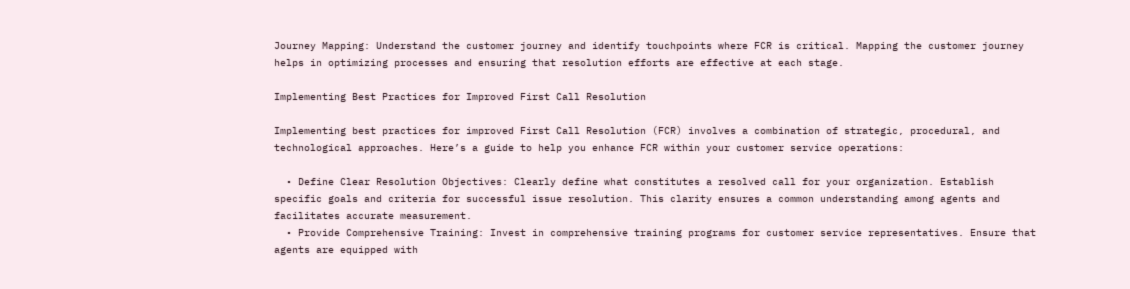Journey Mapping: Understand the customer journey and identify touchpoints where FCR is critical. Mapping the customer journey helps in optimizing processes and ensuring that resolution efforts are effective at each stage.

Implementing Best Practices for Improved First Call Resolution

Implementing best practices for improved First Call Resolution (FCR) involves a combination of strategic, procedural, and technological approaches. Here’s a guide to help you enhance FCR within your customer service operations:

  • Define Clear Resolution Objectives: Clearly define what constitutes a resolved call for your organization. Establish specific goals and criteria for successful issue resolution. This clarity ensures a common understanding among agents and facilitates accurate measurement.
  • Provide Comprehensive Training: Invest in comprehensive training programs for customer service representatives. Ensure that agents are equipped with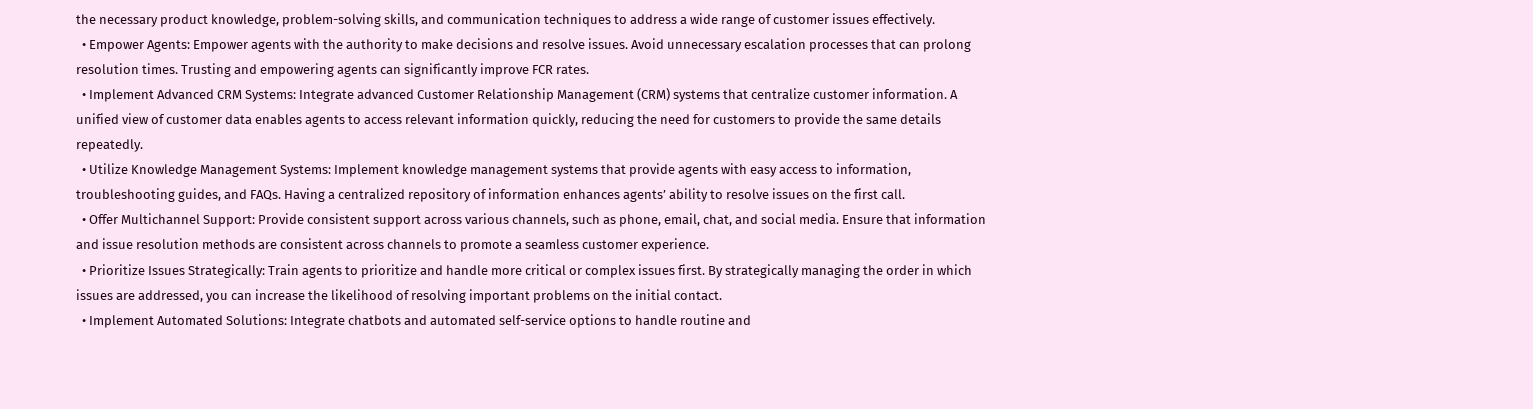the necessary product knowledge, problem-solving skills, and communication techniques to address a wide range of customer issues effectively.
  • Empower Agents: Empower agents with the authority to make decisions and resolve issues. Avoid unnecessary escalation processes that can prolong resolution times. Trusting and empowering agents can significantly improve FCR rates.
  • Implement Advanced CRM Systems: Integrate advanced Customer Relationship Management (CRM) systems that centralize customer information. A unified view of customer data enables agents to access relevant information quickly, reducing the need for customers to provide the same details repeatedly.
  • Utilize Knowledge Management Systems: Implement knowledge management systems that provide agents with easy access to information, troubleshooting guides, and FAQs. Having a centralized repository of information enhances agents’ ability to resolve issues on the first call.
  • Offer Multichannel Support: Provide consistent support across various channels, such as phone, email, chat, and social media. Ensure that information and issue resolution methods are consistent across channels to promote a seamless customer experience.
  • Prioritize Issues Strategically: Train agents to prioritize and handle more critical or complex issues first. By strategically managing the order in which issues are addressed, you can increase the likelihood of resolving important problems on the initial contact.
  • Implement Automated Solutions: Integrate chatbots and automated self-service options to handle routine and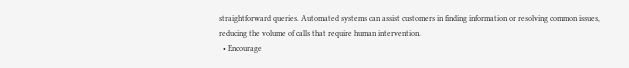straightforward queries. Automated systems can assist customers in finding information or resolving common issues, reducing the volume of calls that require human intervention.
  • Encourage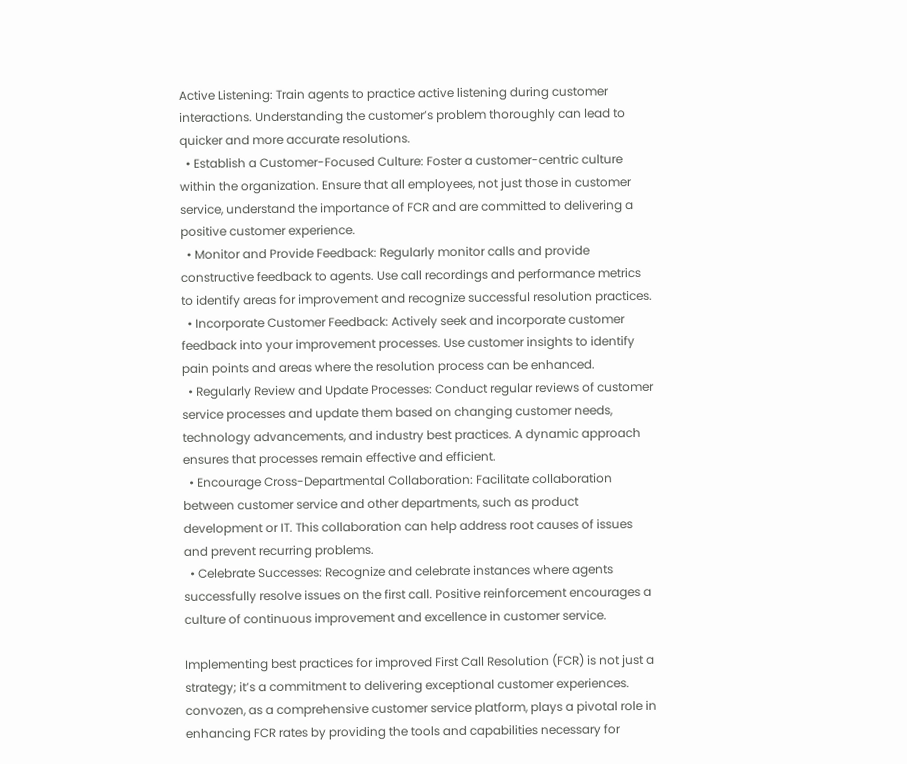Active Listening: Train agents to practice active listening during customer interactions. Understanding the customer’s problem thoroughly can lead to quicker and more accurate resolutions.
  • Establish a Customer-Focused Culture: Foster a customer-centric culture within the organization. Ensure that all employees, not just those in customer service, understand the importance of FCR and are committed to delivering a positive customer experience.
  • Monitor and Provide Feedback: Regularly monitor calls and provide constructive feedback to agents. Use call recordings and performance metrics to identify areas for improvement and recognize successful resolution practices.
  • Incorporate Customer Feedback: Actively seek and incorporate customer feedback into your improvement processes. Use customer insights to identify pain points and areas where the resolution process can be enhanced.
  • Regularly Review and Update Processes: Conduct regular reviews of customer service processes and update them based on changing customer needs, technology advancements, and industry best practices. A dynamic approach ensures that processes remain effective and efficient.
  • Encourage Cross-Departmental Collaboration: Facilitate collaboration between customer service and other departments, such as product development or IT. This collaboration can help address root causes of issues and prevent recurring problems.
  • Celebrate Successes: Recognize and celebrate instances where agents successfully resolve issues on the first call. Positive reinforcement encourages a culture of continuous improvement and excellence in customer service.

Implementing best practices for improved First Call Resolution (FCR) is not just a strategy; it’s a commitment to delivering exceptional customer experiences. convozen, as a comprehensive customer service platform, plays a pivotal role in enhancing FCR rates by providing the tools and capabilities necessary for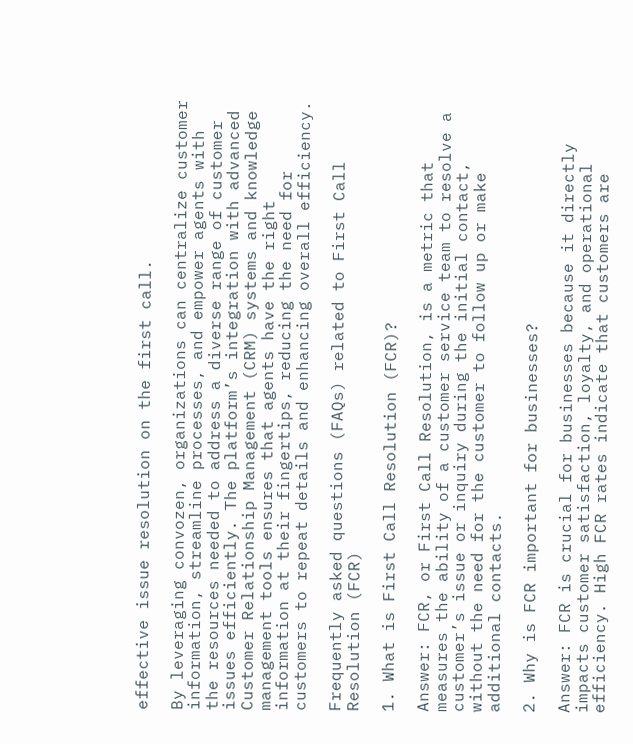effective issue resolution on the first call.

By leveraging convozen, organizations can centralize customer information, streamline processes, and empower agents with the resources needed to address a diverse range of customer issues efficiently. The platform’s integration with advanced Customer Relationship Management (CRM) systems and knowledge management tools ensures that agents have the right information at their fingertips, reducing the need for customers to repeat details and enhancing overall efficiency.

Frequently asked questions (FAQs) related to First Call Resolution (FCR)

1. What is First Call Resolution (FCR)?

Answer: FCR, or First Call Resolution, is a metric that measures the ability of a customer service team to resolve a customer’s issue or inquiry during the initial contact, without the need for the customer to follow up or make additional contacts.

2. Why is FCR important for businesses?

Answer: FCR is crucial for businesses because it directly impacts customer satisfaction, loyalty, and operational efficiency. High FCR rates indicate that customers are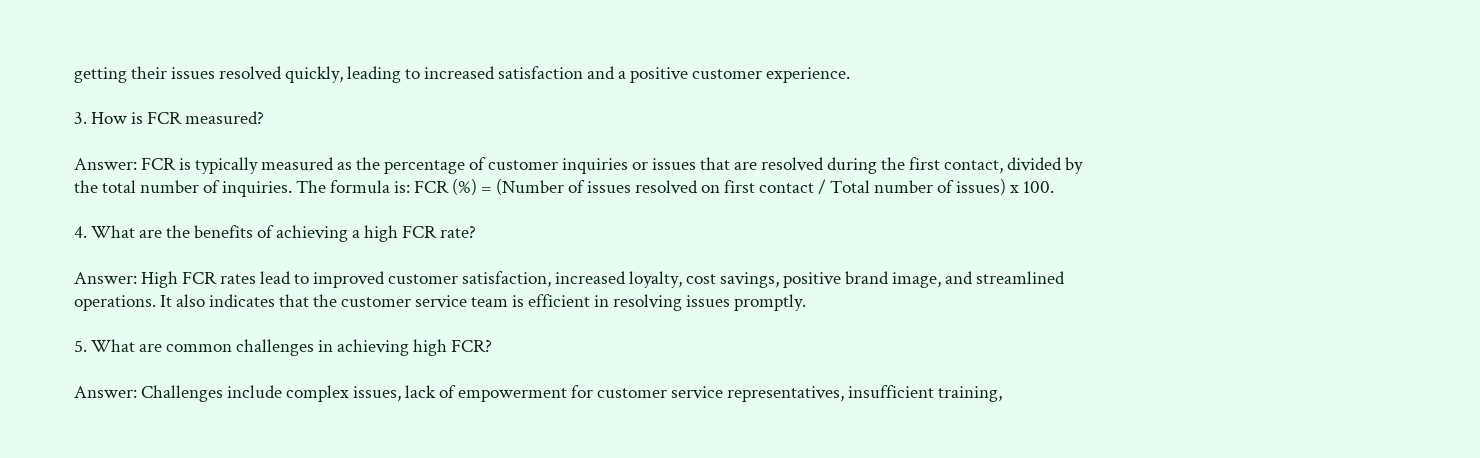getting their issues resolved quickly, leading to increased satisfaction and a positive customer experience.

3. How is FCR measured?

Answer: FCR is typically measured as the percentage of customer inquiries or issues that are resolved during the first contact, divided by the total number of inquiries. The formula is: FCR (%) = (Number of issues resolved on first contact / Total number of issues) x 100.

4. What are the benefits of achieving a high FCR rate?

Answer: High FCR rates lead to improved customer satisfaction, increased loyalty, cost savings, positive brand image, and streamlined operations. It also indicates that the customer service team is efficient in resolving issues promptly.

5. What are common challenges in achieving high FCR?

Answer: Challenges include complex issues, lack of empowerment for customer service representatives, insufficient training,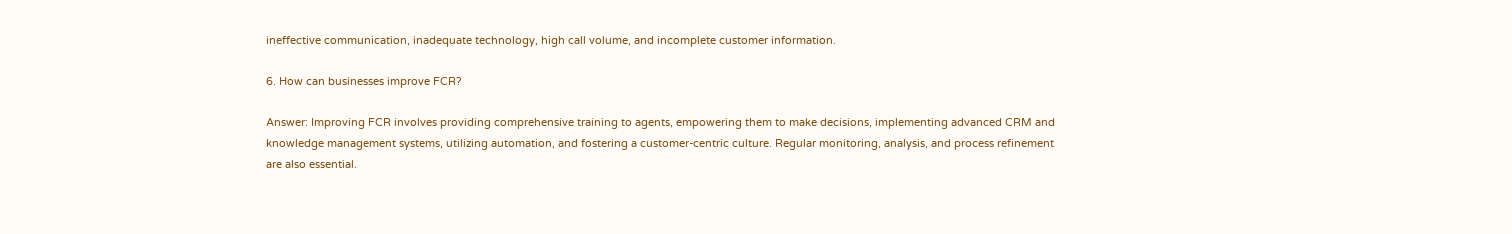ineffective communication, inadequate technology, high call volume, and incomplete customer information.

6. How can businesses improve FCR?

Answer: Improving FCR involves providing comprehensive training to agents, empowering them to make decisions, implementing advanced CRM and knowledge management systems, utilizing automation, and fostering a customer-centric culture. Regular monitoring, analysis, and process refinement are also essential.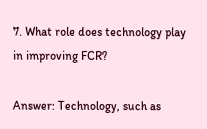7. What role does technology play in improving FCR?

Answer: Technology, such as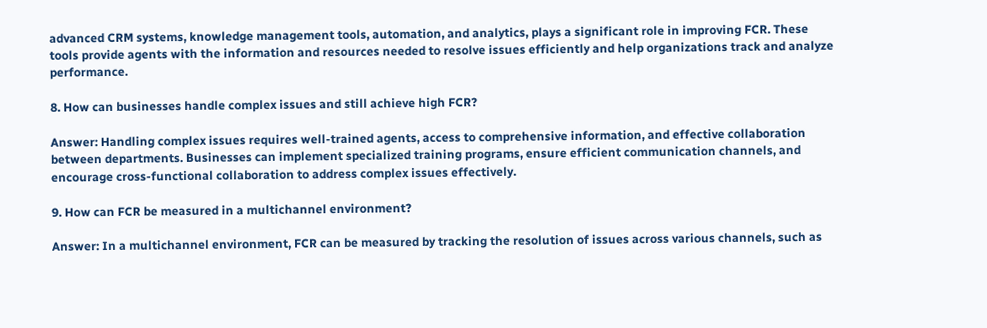advanced CRM systems, knowledge management tools, automation, and analytics, plays a significant role in improving FCR. These tools provide agents with the information and resources needed to resolve issues efficiently and help organizations track and analyze performance.

8. How can businesses handle complex issues and still achieve high FCR?

Answer: Handling complex issues requires well-trained agents, access to comprehensive information, and effective collaboration between departments. Businesses can implement specialized training programs, ensure efficient communication channels, and encourage cross-functional collaboration to address complex issues effectively.

9. How can FCR be measured in a multichannel environment?

Answer: In a multichannel environment, FCR can be measured by tracking the resolution of issues across various channels, such as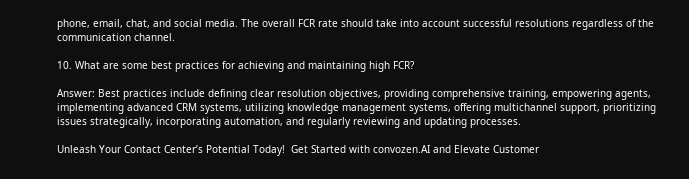phone, email, chat, and social media. The overall FCR rate should take into account successful resolutions regardless of the communication channel.

10. What are some best practices for achieving and maintaining high FCR?

Answer: Best practices include defining clear resolution objectives, providing comprehensive training, empowering agents, implementing advanced CRM systems, utilizing knowledge management systems, offering multichannel support, prioritizing issues strategically, incorporating automation, and regularly reviewing and updating processes.

Unleash Your Contact Center’s Potential Today!  Get Started with convozen.AI and Elevate Customer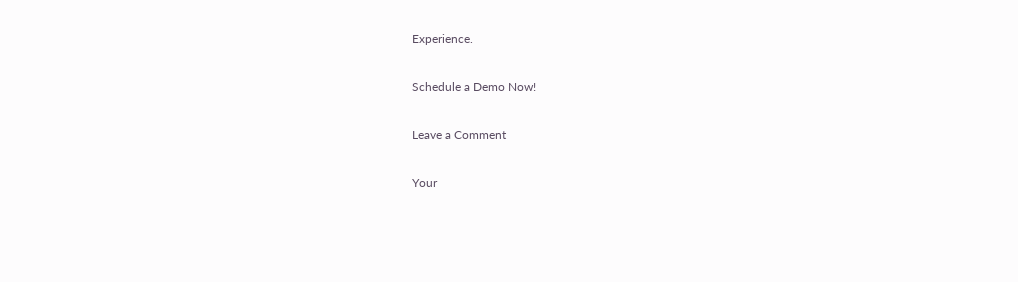Experience.

Schedule a Demo Now!

Leave a Comment

Your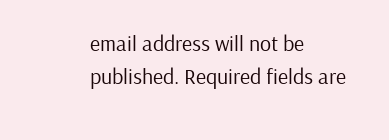email address will not be published. Required fields are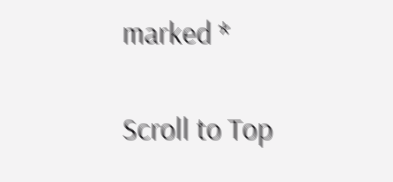marked *

Scroll to Top